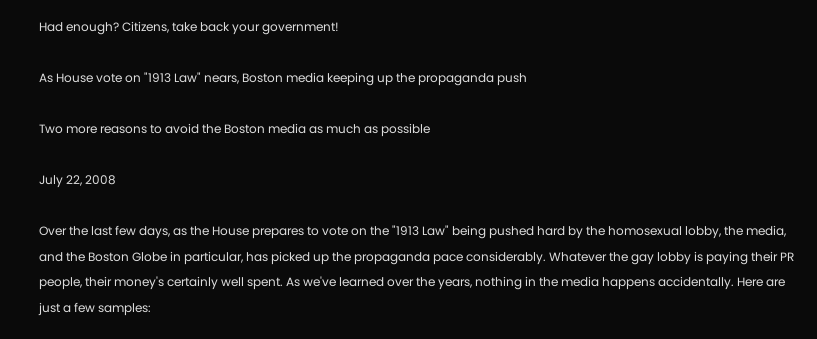Had enough? Citizens, take back your government!

As House vote on "1913 Law" nears, Boston media keeping up the propaganda push

Two more reasons to avoid the Boston media as much as possible

July 22, 2008

Over the last few days, as the House prepares to vote on the "1913 Law" being pushed hard by the homosexual lobby, the media, and the Boston Globe in particular, has picked up the propaganda pace considerably. Whatever the gay lobby is paying their PR people, their money's certainly well spent. As we've learned over the years, nothing in the media happens accidentally. Here are just a few samples: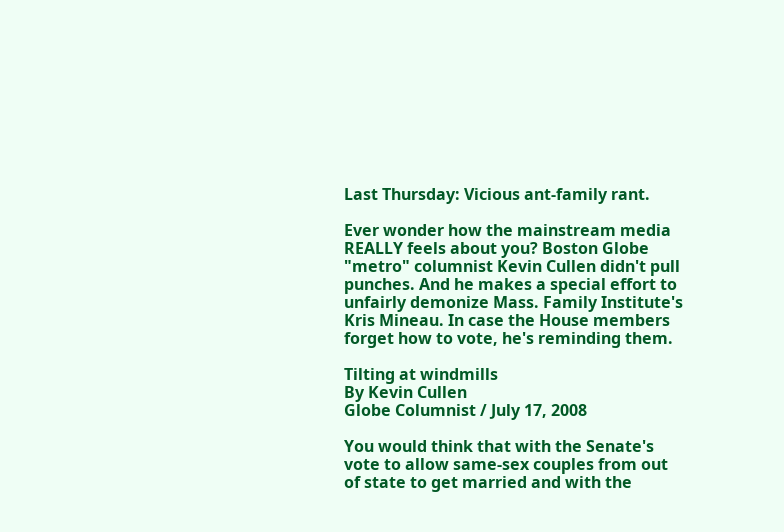Last Thursday: Vicious ant-family rant.

Ever wonder how the mainstream media REALLY feels about you? Boston Globe "metro" columnist Kevin Cullen didn't pull punches. And he makes a special effort to unfairly demonize Mass. Family Institute's Kris Mineau. In case the House members forget how to vote, he's reminding them.

Tilting at windmills
By Kevin Cullen
Globe Columnist / July 17, 2008

You would think that with the Senate's vote to allow same-sex couples from out of state to get married and with the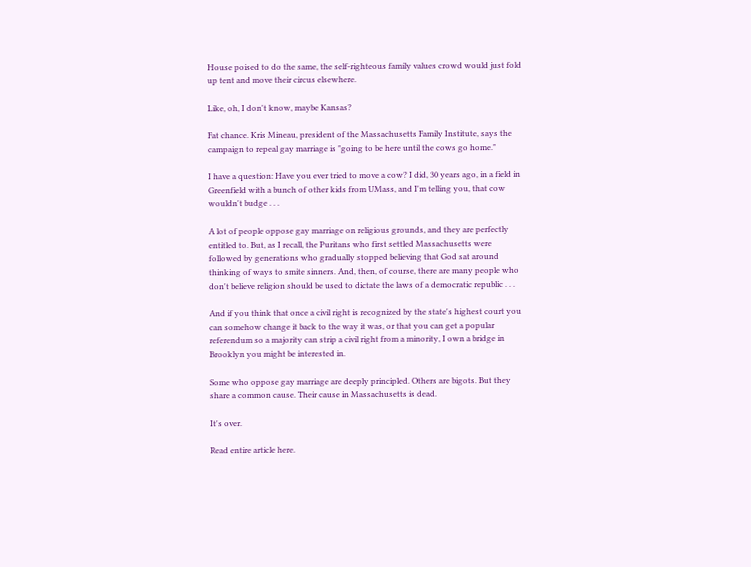House poised to do the same, the self-righteous family values crowd would just fold up tent and move their circus elsewhere.

Like, oh, I don't know, maybe Kansas?

Fat chance. Kris Mineau, president of the Massachusetts Family Institute, says the campaign to repeal gay marriage is "going to be here until the cows go home."

I have a question: Have you ever tried to move a cow? I did, 30 years ago, in a field in Greenfield with a bunch of other kids from UMass, and I'm telling you, that cow wouldn't budge . . .

A lot of people oppose gay marriage on religious grounds, and they are perfectly entitled to. But, as I recall, the Puritans who first settled Massachusetts were followed by generations who gradually stopped believing that God sat around thinking of ways to smite sinners. And, then, of course, there are many people who don't believe religion should be used to dictate the laws of a democratic republic . . .

And if you think that once a civil right is recognized by the state's highest court you can somehow change it back to the way it was, or that you can get a popular referendum so a majority can strip a civil right from a minority, I own a bridge in Brooklyn you might be interested in.

Some who oppose gay marriage are deeply principled. Others are bigots. But they share a common cause. Their cause in Massachusetts is dead.

It's over.

Read entire article here.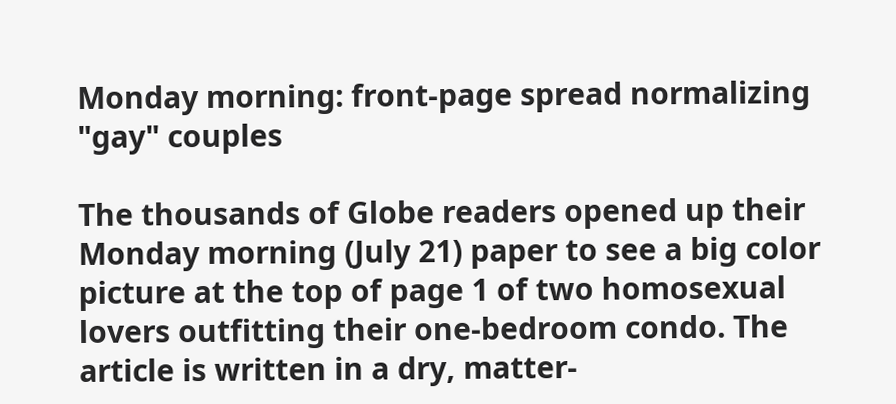Monday morning: front-page spread normalizing "gay" couples

The thousands of Globe readers opened up their Monday morning (July 21) paper to see a big color picture at the top of page 1 of two homosexual lovers outfitting their one-bedroom condo. The article is written in a dry, matter-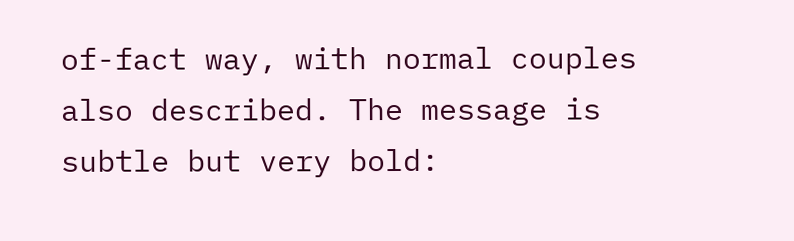of-fact way, with normal couples also described. The message is subtle but very bold: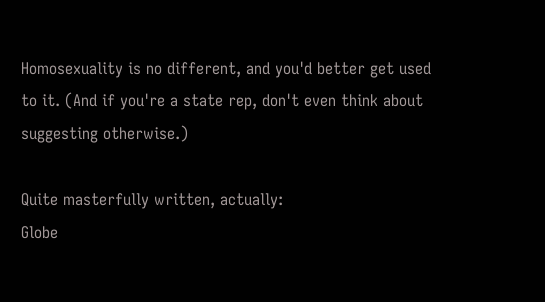Homosexuality is no different, and you'd better get used to it. (And if you're a state rep, don't even think about suggesting otherwise.)

Quite masterfully written, actually:
Globe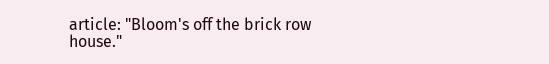article: "Bloom's off the brick row house."